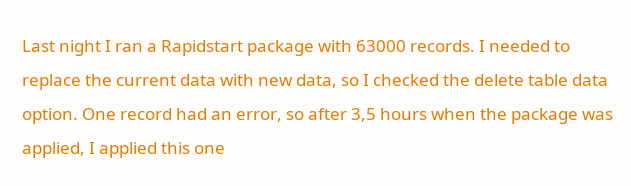Last night I ran a Rapidstart package with 63000 records. I needed to replace the current data with new data, so I checked the delete table data option. One record had an error, so after 3,5 hours when the package was applied, I applied this one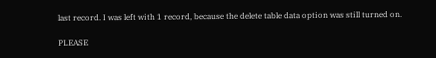last record. I was left with 1 record, because the delete table data option was still turned on.

PLEASE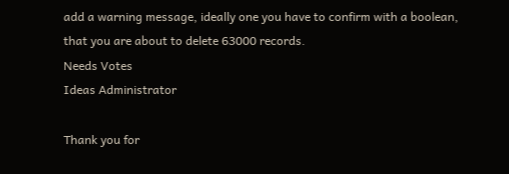add a warning message, ideally one you have to confirm with a boolean, that you are about to delete 63000 records.
Needs Votes
Ideas Administrator

Thank you for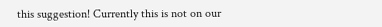this suggestion! Currently this is not on our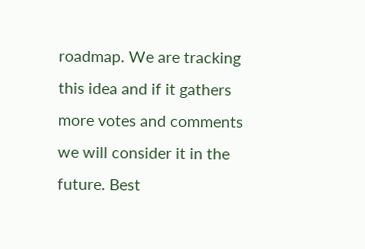roadmap. We are tracking this idea and if it gathers more votes and comments we will consider it in the future. Best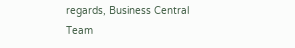regards, Business Central Team